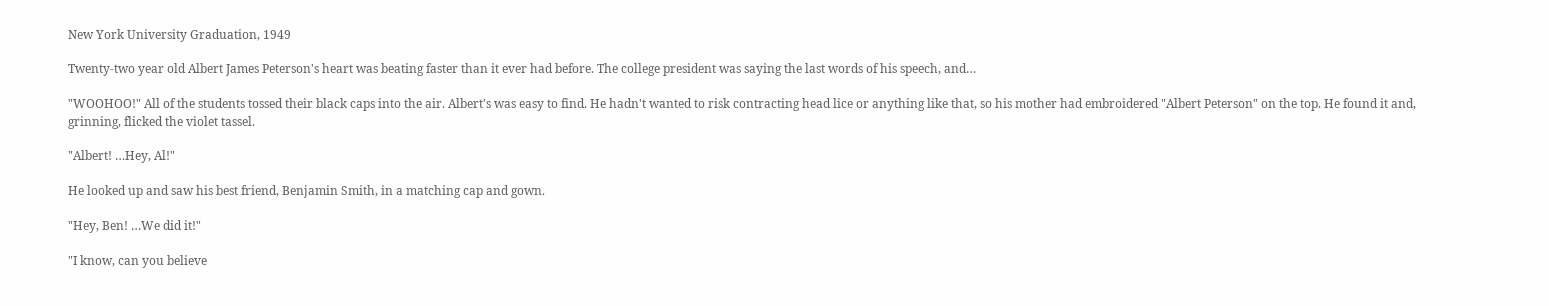New York University Graduation, 1949

Twenty-two year old Albert James Peterson's heart was beating faster than it ever had before. The college president was saying the last words of his speech, and…

"WOOHOO!" All of the students tossed their black caps into the air. Albert's was easy to find. He hadn't wanted to risk contracting head lice or anything like that, so his mother had embroidered "Albert Peterson" on the top. He found it and, grinning, flicked the violet tassel.

"Albert! …Hey, Al!"

He looked up and saw his best friend, Benjamin Smith, in a matching cap and gown.

"Hey, Ben! …We did it!"

"I know, can you believe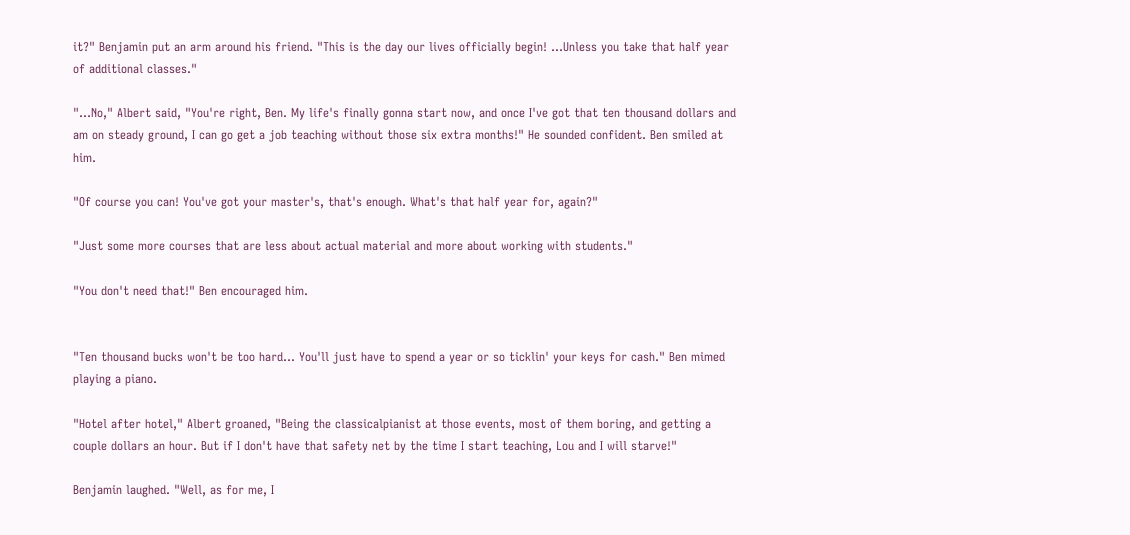it?" Benjamin put an arm around his friend. "This is the day our lives officially begin! …Unless you take that half year of additional classes."

"…No," Albert said, "You're right, Ben. My life's finally gonna start now, and once I've got that ten thousand dollars and am on steady ground, I can go get a job teaching without those six extra months!" He sounded confident. Ben smiled at him.

"Of course you can! You've got your master's, that's enough. What's that half year for, again?"

"Just some more courses that are less about actual material and more about working with students."

"You don't need that!" Ben encouraged him.


"Ten thousand bucks won't be too hard… You'll just have to spend a year or so ticklin' your keys for cash." Ben mimed playing a piano.

"Hotel after hotel," Albert groaned, "Being the classicalpianist at those events, most of them boring, and getting a couple dollars an hour. But if I don't have that safety net by the time I start teaching, Lou and I will starve!"

Benjamin laughed. "Well, as for me, I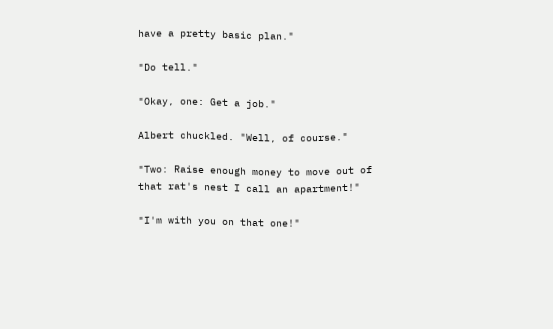have a pretty basic plan."

"Do tell."

"Okay, one: Get a job."

Albert chuckled. "Well, of course."

"Two: Raise enough money to move out of that rat's nest I call an apartment!"

"I'm with you on that one!"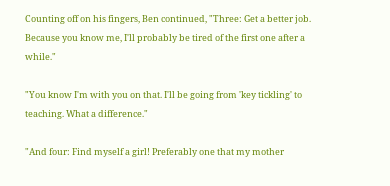Counting off on his fingers, Ben continued, "Three: Get a better job. Because you know me, I'll probably be tired of the first one after a while."

"You know I'm with you on that. I'll be going from 'key tickling' to teaching. What a difference."

"And four: Find myself a girl! Preferably one that my mother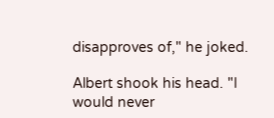disapproves of," he joked.

Albert shook his head. "I would never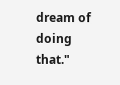dream of doing that."